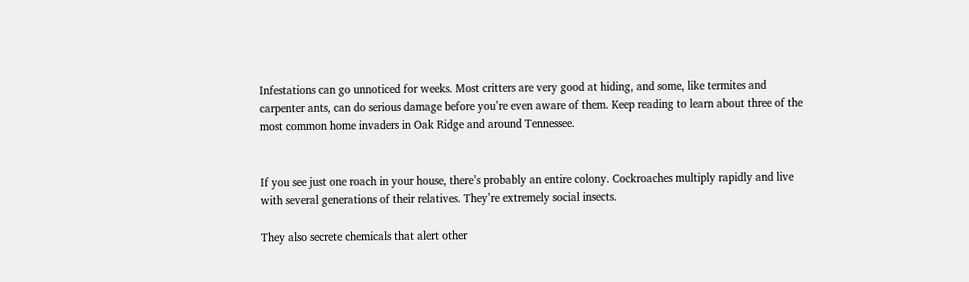Infestations can go unnoticed for weeks. Most critters are very good at hiding, and some, like termites and carpenter ants, can do serious damage before you’re even aware of them. Keep reading to learn about three of the most common home invaders in Oak Ridge and around Tennessee.


If you see just one roach in your house, there’s probably an entire colony. Cockroaches multiply rapidly and live with several generations of their relatives. They’re extremely social insects.

They also secrete chemicals that alert other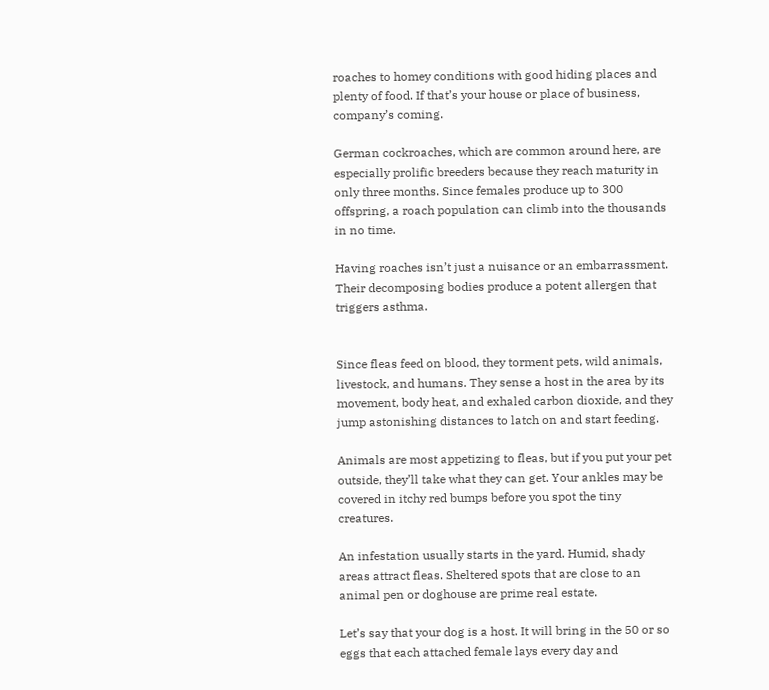roaches to homey conditions with good hiding places and plenty of food. If that’s your house or place of business, company’s coming.

German cockroaches, which are common around here, are especially prolific breeders because they reach maturity in only three months. Since females produce up to 300 offspring, a roach population can climb into the thousands in no time.

Having roaches isn’t just a nuisance or an embarrassment. Their decomposing bodies produce a potent allergen that triggers asthma.


Since fleas feed on blood, they torment pets, wild animals, livestock, and humans. They sense a host in the area by its movement, body heat, and exhaled carbon dioxide, and they jump astonishing distances to latch on and start feeding.

Animals are most appetizing to fleas, but if you put your pet outside, they’ll take what they can get. Your ankles may be covered in itchy red bumps before you spot the tiny creatures.

An infestation usually starts in the yard. Humid, shady areas attract fleas. Sheltered spots that are close to an animal pen or doghouse are prime real estate.

Let’s say that your dog is a host. It will bring in the 50 or so eggs that each attached female lays every day and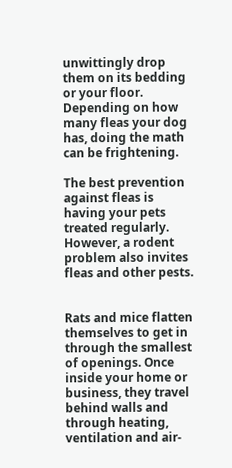unwittingly drop them on its bedding or your floor. Depending on how many fleas your dog has, doing the math can be frightening.

The best prevention against fleas is having your pets treated regularly. However, a rodent problem also invites fleas and other pests.


Rats and mice flatten themselves to get in through the smallest of openings. Once inside your home or business, they travel behind walls and through heating, ventilation and air-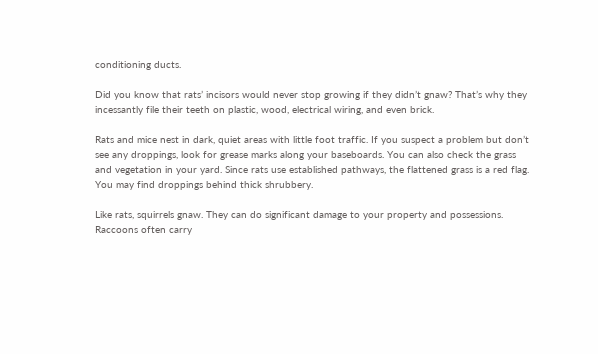conditioning ducts.

Did you know that rats’ incisors would never stop growing if they didn’t gnaw? That’s why they incessantly file their teeth on plastic, wood, electrical wiring, and even brick.

Rats and mice nest in dark, quiet areas with little foot traffic. If you suspect a problem but don’t see any droppings, look for grease marks along your baseboards. You can also check the grass and vegetation in your yard. Since rats use established pathways, the flattened grass is a red flag. You may find droppings behind thick shrubbery.

Like rats, squirrels gnaw. They can do significant damage to your property and possessions. Raccoons often carry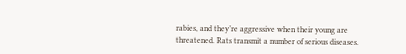rabies, and they’re aggressive when their young are threatened. Rats transmit a number of serious diseases.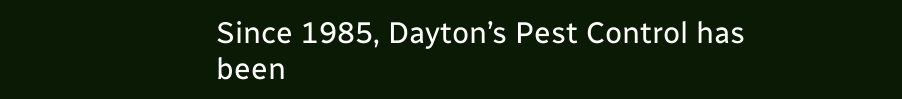Since 1985, Dayton’s Pest Control has been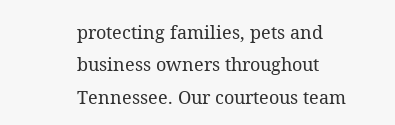protecting families, pets and business owners throughout Tennessee. Our courteous team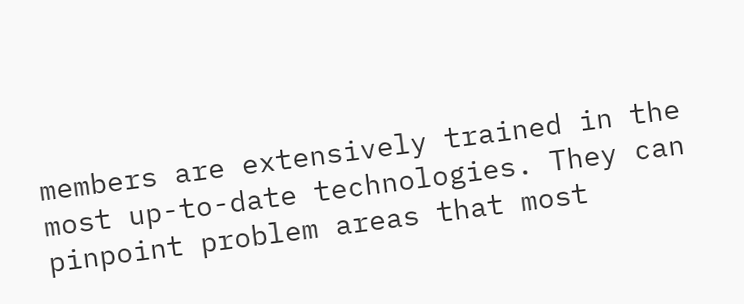members are extensively trained in the most up-to-date technologies. They can pinpoint problem areas that most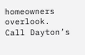homeowners overlook. Call Dayton’s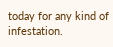today for any kind of infestation.